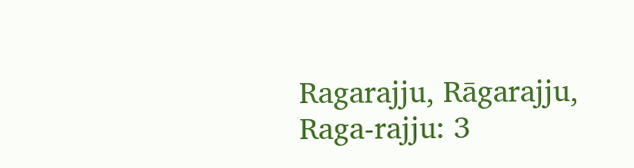Ragarajju, Rāgarajju, Raga-rajju: 3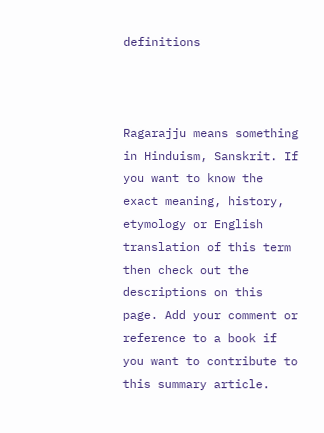definitions



Ragarajju means something in Hinduism, Sanskrit. If you want to know the exact meaning, history, etymology or English translation of this term then check out the descriptions on this page. Add your comment or reference to a book if you want to contribute to this summary article.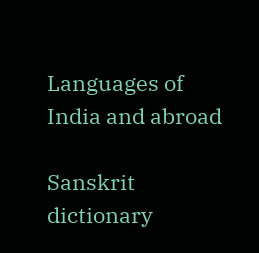Languages of India and abroad

Sanskrit dictionary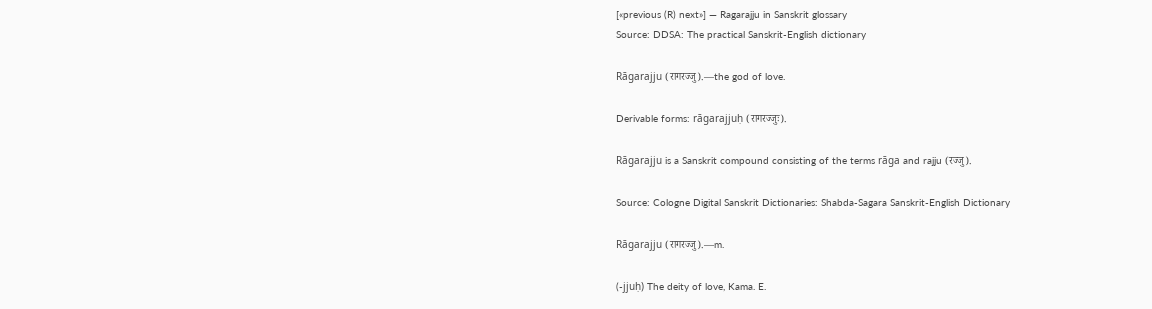[«previous (R) next»] — Ragarajju in Sanskrit glossary
Source: DDSA: The practical Sanskrit-English dictionary

Rāgarajju (रागरज्जु).—the god of love.

Derivable forms: rāgarajjuḥ (रागरज्जुः).

Rāgarajju is a Sanskrit compound consisting of the terms rāga and rajju (रज्जु).

Source: Cologne Digital Sanskrit Dictionaries: Shabda-Sagara Sanskrit-English Dictionary

Rāgarajju (रागरज्जु).—m.

(-jjuḥ) The deity of love, Kama. E.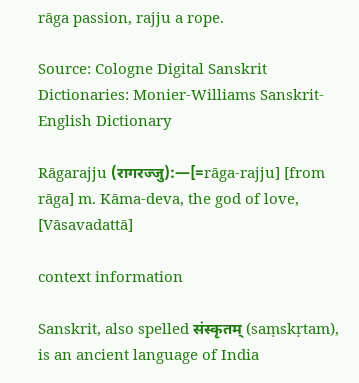rāga passion, rajju a rope.

Source: Cologne Digital Sanskrit Dictionaries: Monier-Williams Sanskrit-English Dictionary

Rāgarajju (रागरज्जु):—[=rāga-rajju] [from rāga] m. Kāma-deva, the god of love, [Vāsavadattā]

context information

Sanskrit, also spelled संस्कृतम् (saṃskṛtam), is an ancient language of India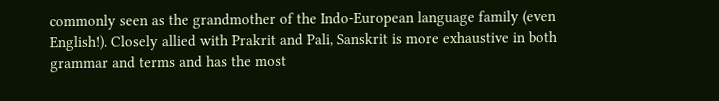commonly seen as the grandmother of the Indo-European language family (even English!). Closely allied with Prakrit and Pali, Sanskrit is more exhaustive in both grammar and terms and has the most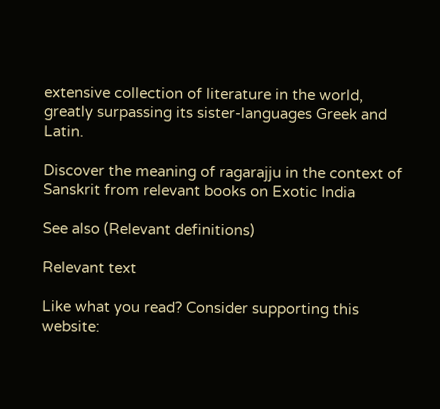extensive collection of literature in the world, greatly surpassing its sister-languages Greek and Latin.

Discover the meaning of ragarajju in the context of Sanskrit from relevant books on Exotic India

See also (Relevant definitions)

Relevant text

Like what you read? Consider supporting this website: